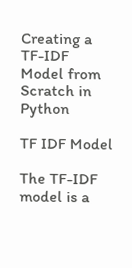Creating a TF-IDF Model from Scratch in Python

TF IDF Model

The TF-IDF model is a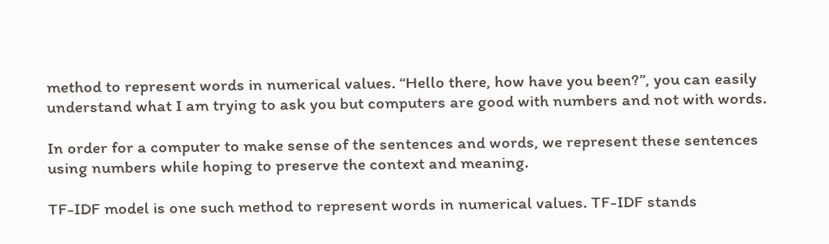method to represent words in numerical values. “Hello there, how have you been?”, you can easily understand what I am trying to ask you but computers are good with numbers and not with words.

In order for a computer to make sense of the sentences and words, we represent these sentences using numbers while hoping to preserve the context and meaning.

TF-IDF model is one such method to represent words in numerical values. TF-IDF stands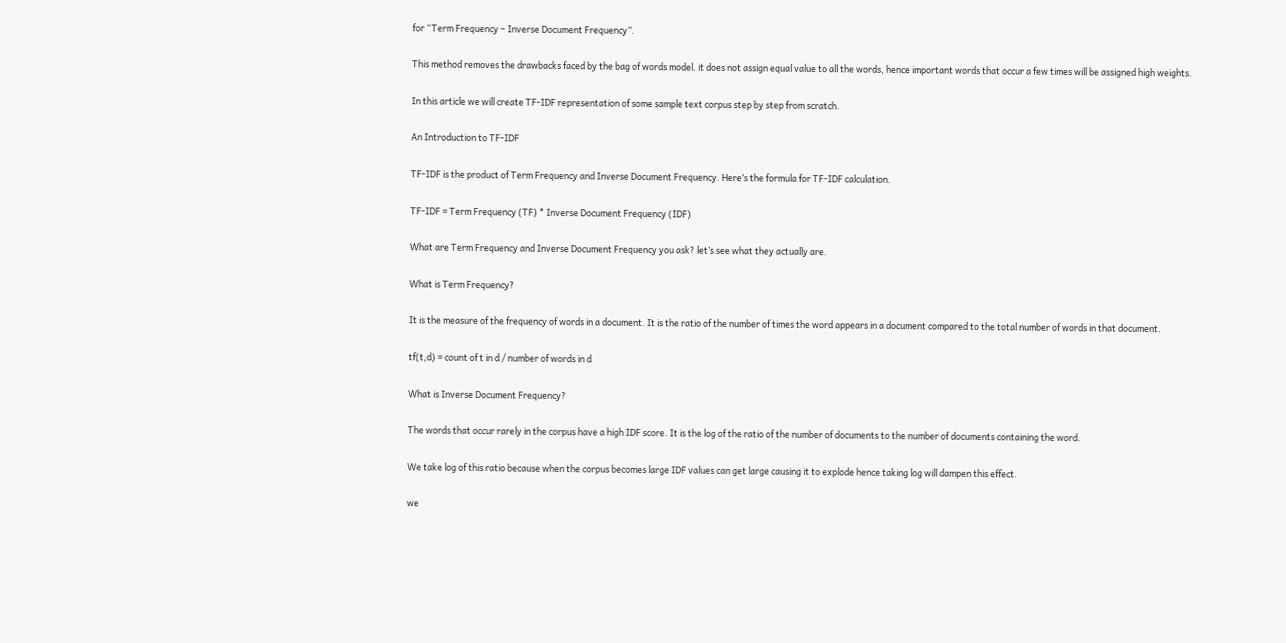for “Term Frequency – Inverse Document Frequency”.

This method removes the drawbacks faced by the bag of words model. it does not assign equal value to all the words, hence important words that occur a few times will be assigned high weights.

In this article we will create TF-IDF representation of some sample text corpus step by step from scratch.

An Introduction to TF-IDF

TF-IDF is the product of Term Frequency and Inverse Document Frequency. Here’s the formula for TF-IDF calculation.

TF-IDF = Term Frequency (TF) * Inverse Document Frequency (IDF)

What are Term Frequency and Inverse Document Frequency you ask? let’s see what they actually are.

What is Term Frequency?

It is the measure of the frequency of words in a document. It is the ratio of the number of times the word appears in a document compared to the total number of words in that document.

tf(t,d) = count of t in d / number of words in d

What is Inverse Document Frequency?

The words that occur rarely in the corpus have a high IDF score. It is the log of the ratio of the number of documents to the number of documents containing the word.

We take log of this ratio because when the corpus becomes large IDF values can get large causing it to explode hence taking log will dampen this effect.

we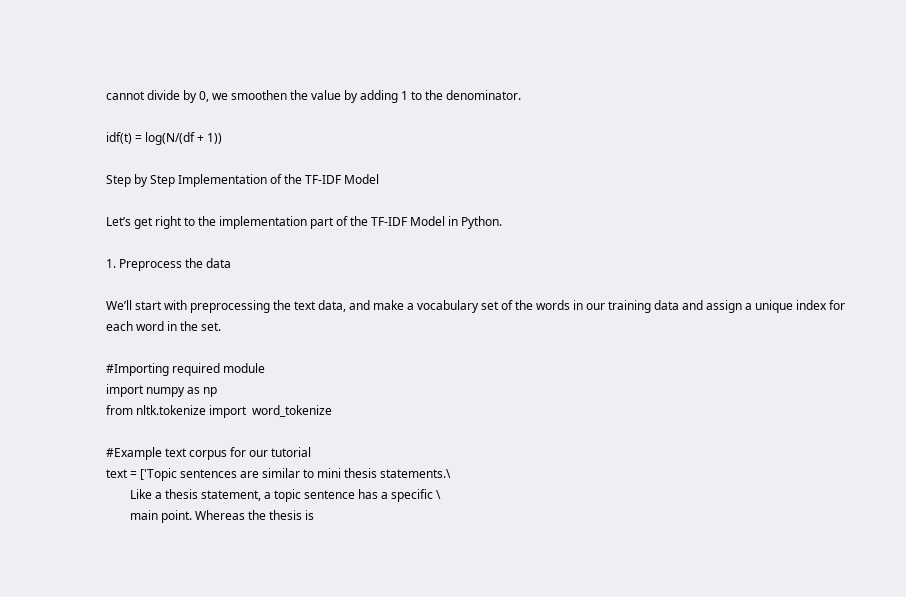cannot divide by 0, we smoothen the value by adding 1 to the denominator.

idf(t) = log(N/(df + 1))

Step by Step Implementation of the TF-IDF Model

Let’s get right to the implementation part of the TF-IDF Model in Python.

1. Preprocess the data

We’ll start with preprocessing the text data, and make a vocabulary set of the words in our training data and assign a unique index for each word in the set.

#Importing required module
import numpy as np
from nltk.tokenize import  word_tokenize

#Example text corpus for our tutorial
text = ['Topic sentences are similar to mini thesis statements.\
        Like a thesis statement, a topic sentence has a specific \
        main point. Whereas the thesis is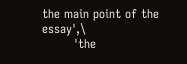the main point of the essay',\
        'the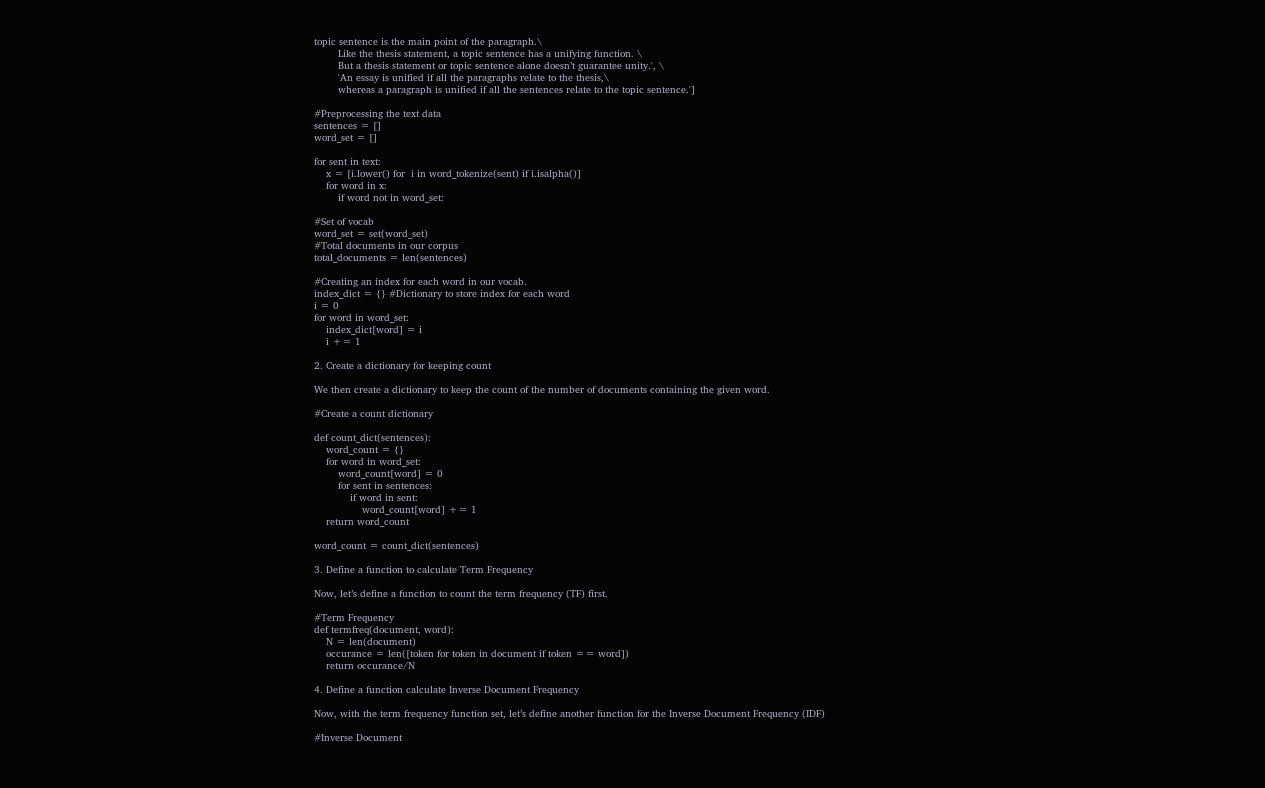topic sentence is the main point of the paragraph.\
        Like the thesis statement, a topic sentence has a unifying function. \
        But a thesis statement or topic sentence alone doesn’t guarantee unity.', \
        'An essay is unified if all the paragraphs relate to the thesis,\
        whereas a paragraph is unified if all the sentences relate to the topic sentence.']

#Preprocessing the text data
sentences = []
word_set = []

for sent in text:
    x = [i.lower() for  i in word_tokenize(sent) if i.isalpha()]
    for word in x:
        if word not in word_set:

#Set of vocab
word_set = set(word_set)
#Total documents in our corpus
total_documents = len(sentences)

#Creating an index for each word in our vocab.
index_dict = {} #Dictionary to store index for each word
i = 0
for word in word_set:
    index_dict[word] = i
    i += 1

2. Create a dictionary for keeping count

We then create a dictionary to keep the count of the number of documents containing the given word.

#Create a count dictionary

def count_dict(sentences):
    word_count = {}
    for word in word_set:
        word_count[word] = 0
        for sent in sentences:
            if word in sent:
                word_count[word] += 1
    return word_count

word_count = count_dict(sentences)

3. Define a function to calculate Term Frequency

Now, let’s define a function to count the term frequency (TF) first.

#Term Frequency
def termfreq(document, word):
    N = len(document)
    occurance = len([token for token in document if token == word])
    return occurance/N

4. Define a function calculate Inverse Document Frequency

Now, with the term frequency function set, let’s define another function for the Inverse Document Frequency (IDF)

#Inverse Document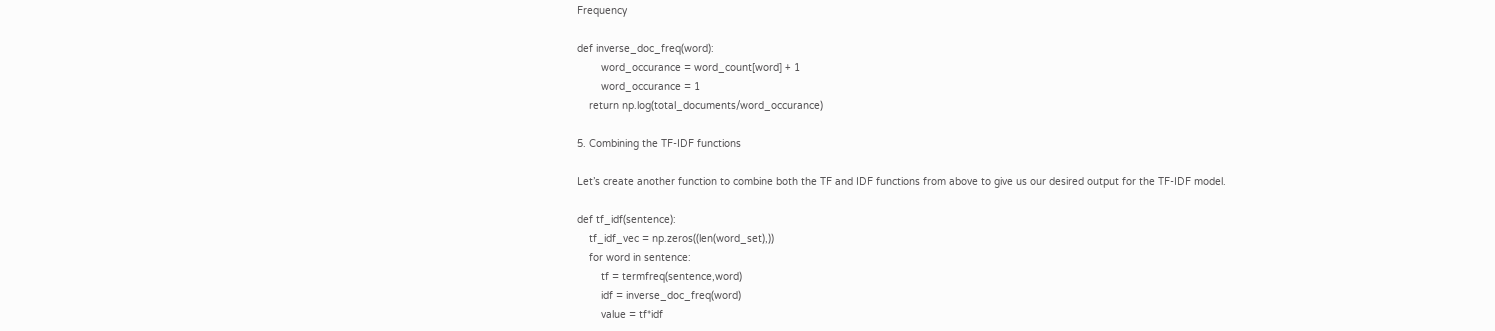Frequency

def inverse_doc_freq(word):
        word_occurance = word_count[word] + 1
        word_occurance = 1
    return np.log(total_documents/word_occurance)

5. Combining the TF-IDF functions

Let’s create another function to combine both the TF and IDF functions from above to give us our desired output for the TF-IDF model.

def tf_idf(sentence):
    tf_idf_vec = np.zeros((len(word_set),))
    for word in sentence:
        tf = termfreq(sentence,word)
        idf = inverse_doc_freq(word)
        value = tf*idf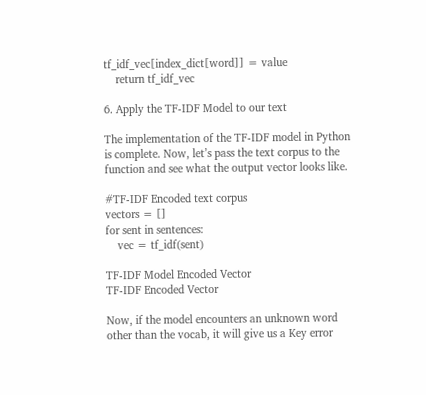tf_idf_vec[index_dict[word]] = value
    return tf_idf_vec

6. Apply the TF-IDF Model to our text

The implementation of the TF-IDF model in Python is complete. Now, let’s pass the text corpus to the function and see what the output vector looks like.

#TF-IDF Encoded text corpus
vectors = []
for sent in sentences:
    vec = tf_idf(sent)

TF-IDF Model Encoded Vector
TF-IDF Encoded Vector

Now, if the model encounters an unknown word other than the vocab, it will give us a Key error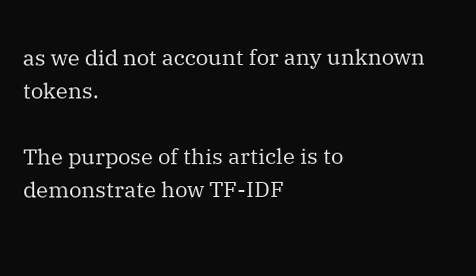as we did not account for any unknown tokens.

The purpose of this article is to demonstrate how TF-IDF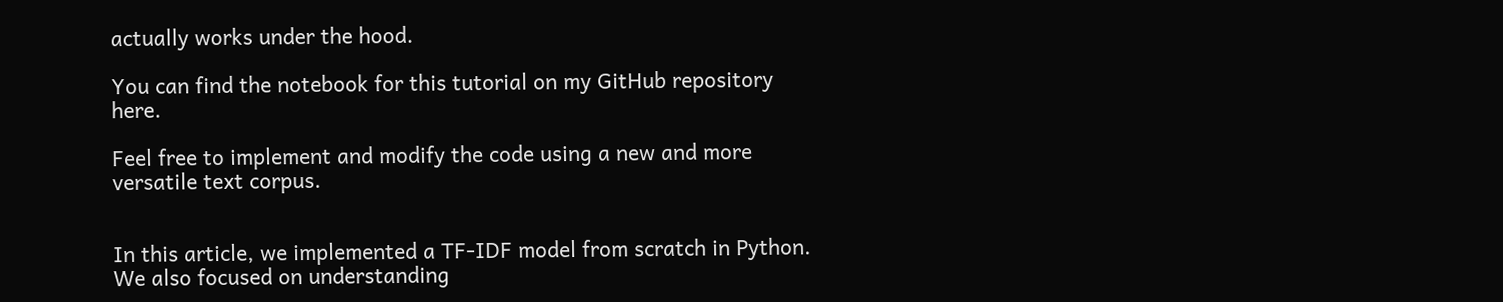actually works under the hood.

You can find the notebook for this tutorial on my GitHub repository here.

Feel free to implement and modify the code using a new and more versatile text corpus.


In this article, we implemented a TF-IDF model from scratch in Python. We also focused on understanding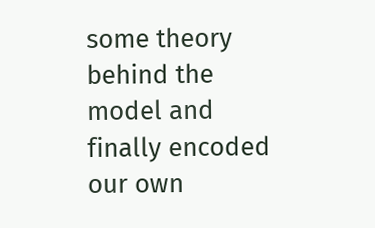some theory behind the model and finally encoded our own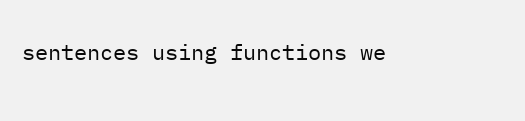sentences using functions we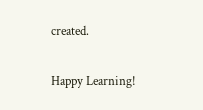created.

Happy Learning!